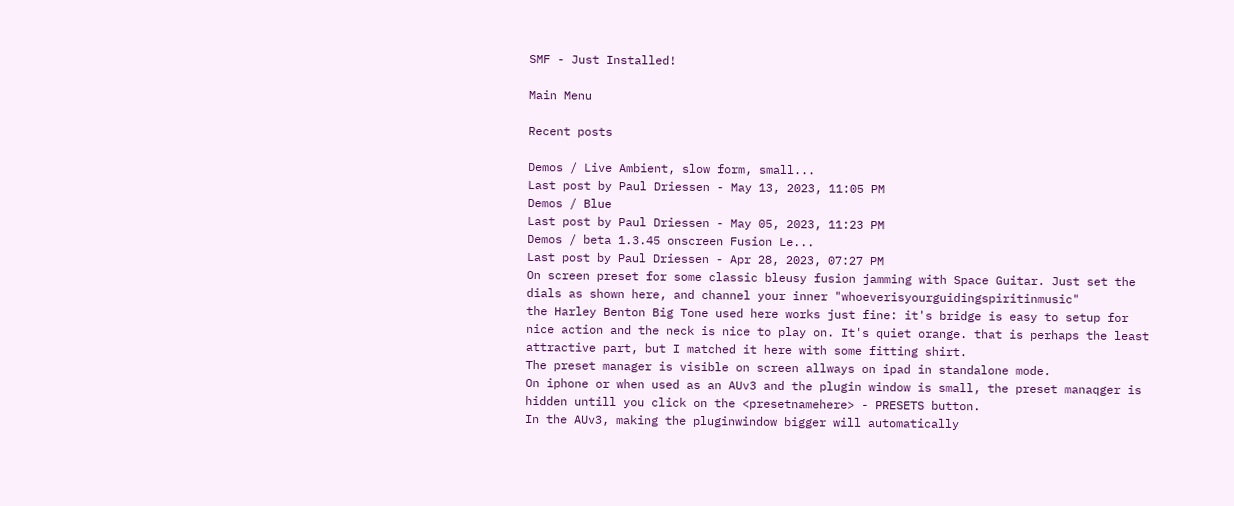SMF - Just Installed!

Main Menu

Recent posts

Demos / Live Ambient, slow form, small...
Last post by Paul Driessen - May 13, 2023, 11:05 PM
Demos / Blue
Last post by Paul Driessen - May 05, 2023, 11:23 PM
Demos / beta 1.3.45 onscreen Fusion Le...
Last post by Paul Driessen - Apr 28, 2023, 07:27 PM
On screen preset for some classic bleusy fusion jamming with Space Guitar. Just set the dials as shown here, and channel your inner "whoeverisyourguidingspiritinmusic"
the Harley Benton Big Tone used here works just fine: it's bridge is easy to setup for nice action and the neck is nice to play on. It's quiet orange. that is perhaps the least attractive part, but I matched it here with some fitting shirt.
The preset manager is visible on screen allways on ipad in standalone mode.
On iphone or when used as an AUv3 and the plugin window is small, the preset manaqger is hidden untill you click on the <presetnamehere> - PRESETS button.
In the AUv3, making the pluginwindow bigger will automatically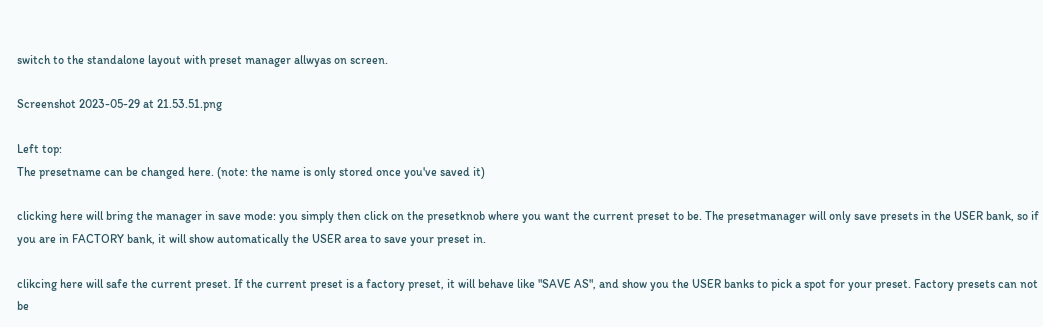switch to the standalone layout with preset manager allwyas on screen.

Screenshot 2023-05-29 at 21.53.51.png

Left top:
The presetname can be changed here. (note: the name is only stored once you've saved it)

clicking here will bring the manager in save mode: you simply then click on the presetknob where you want the current preset to be. The presetmanager will only save presets in the USER bank, so if you are in FACTORY bank, it will show automatically the USER area to save your preset in.

clikcing here will safe the current preset. If the current preset is a factory preset, it will behave like "SAVE AS", and show you the USER banks to pick a spot for your preset. Factory presets can not be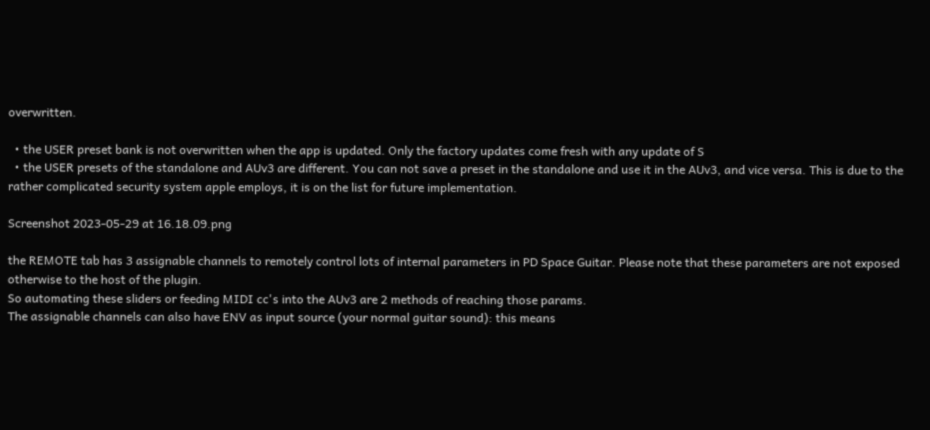overwritten.

  • the USER preset bank is not overwritten when the app is updated. Only the factory updates come fresh with any update of S
  • the USER presets of the standalone and AUv3 are different. You can not save a preset in the standalone and use it in the AUv3, and vice versa. This is due to the rather complicated security system apple employs, it is on the list for future implementation.

Screenshot 2023-05-29 at 16.18.09.png

the REMOTE tab has 3 assignable channels to remotely control lots of internal parameters in PD Space Guitar. Please note that these parameters are not exposed otherwise to the host of the plugin.
So automating these sliders or feeding MIDI cc's into the AUv3 are 2 methods of reaching those params.
The assignable channels can also have ENV as input source (your normal guitar sound): this means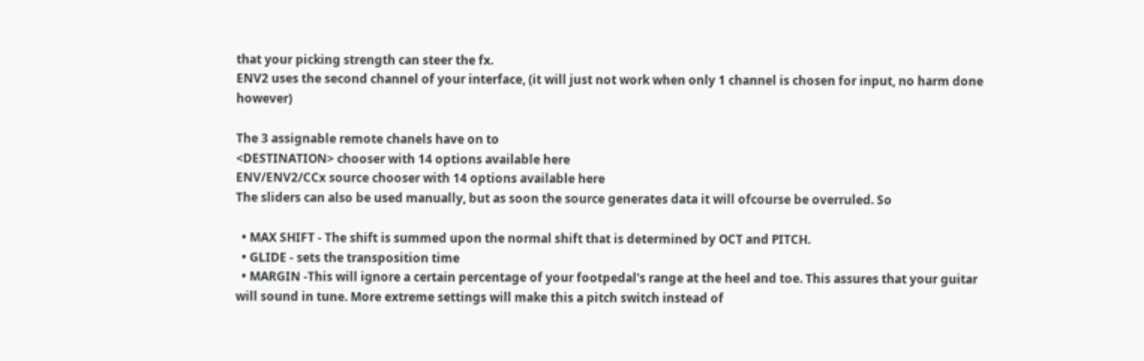that your picking strength can steer the fx.
ENV2 uses the second channel of your interface, (it will just not work when only 1 channel is chosen for input, no harm done however)

The 3 assignable remote chanels have on to
<DESTINATION> chooser with 14 options available here
ENV/ENV2/CCx source chooser with 14 options available here
The sliders can also be used manually, but as soon the source generates data it will ofcourse be overruled. So

  • MAX SHIFT - The shift is summed upon the normal shift that is determined by OCT and PITCH.
  • GLIDE - sets the transposition time
  • MARGIN -This will ignore a certain percentage of your footpedal's range at the heel and toe. This assures that your guitar will sound in tune. More extreme settings will make this a pitch switch instead of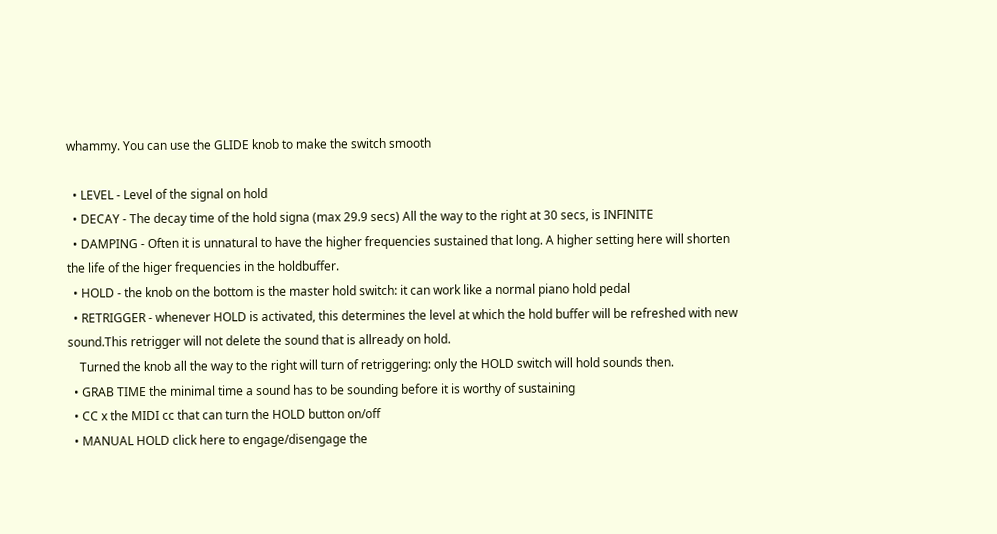whammy. You can use the GLIDE knob to make the switch smooth

  • LEVEL - Level of the signal on hold
  • DECAY - The decay time of the hold signa (max 29.9 secs) All the way to the right at 30 secs, is INFINITE
  • DAMPING - Often it is unnatural to have the higher frequencies sustained that long. A higher setting here will shorten the life of the higer frequencies in the holdbuffer.
  • HOLD - the knob on the bottom is the master hold switch: it can work like a normal piano hold pedal
  • RETRIGGER - whenever HOLD is activated, this determines the level at which the hold buffer will be refreshed with new sound.This retrigger will not delete the sound that is allready on hold.
    Turned the knob all the way to the right will turn of retriggering: only the HOLD switch will hold sounds then.
  • GRAB TIME the minimal time a sound has to be sounding before it is worthy of sustaining
  • CC x the MIDI cc that can turn the HOLD button on/off
  • MANUAL HOLD click here to engage/disengage the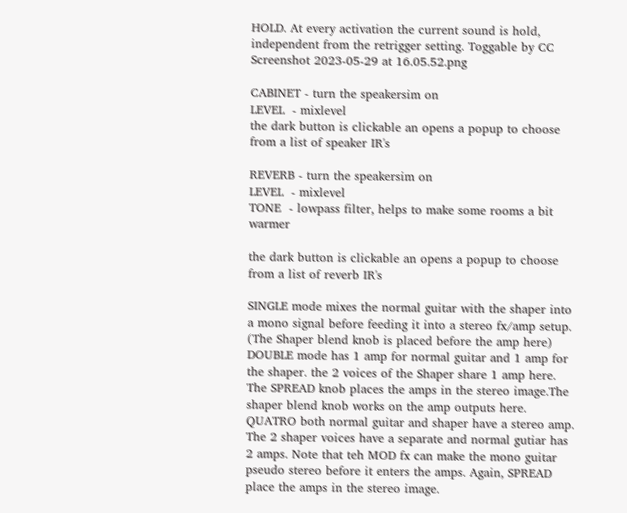HOLD. At every activation the current sound is hold, independent from the retrigger setting. Toggable by CC
Screenshot 2023-05-29 at 16.05.52.png

CABINET - turn the speakersim on
LEVEL  - mixlevel
the dark button is clickable an opens a popup to choose from a list of speaker IR's

REVERB - turn the speakersim on
LEVEL  - mixlevel
TONE  - lowpass filter, helps to make some rooms a bit warmer

the dark button is clickable an opens a popup to choose from a list of reverb IR's

SINGLE mode mixes the normal guitar with the shaper into a mono signal before feeding it into a stereo fx/amp setup. (The Shaper blend knob is placed before the amp here)
DOUBLE mode has 1 amp for normal guitar and 1 amp for the shaper. the 2 voices of the Shaper share 1 amp here. The SPREAD knob places the amps in the stereo image.The shaper blend knob works on the amp outputs here.
QUATRO both normal guitar and shaper have a stereo amp. The 2 shaper voices have a separate and normal gutiar has 2 amps. Note that teh MOD fx can make the mono guitar pseudo stereo before it enters the amps. Again, SPREAD place the amps in the stereo image.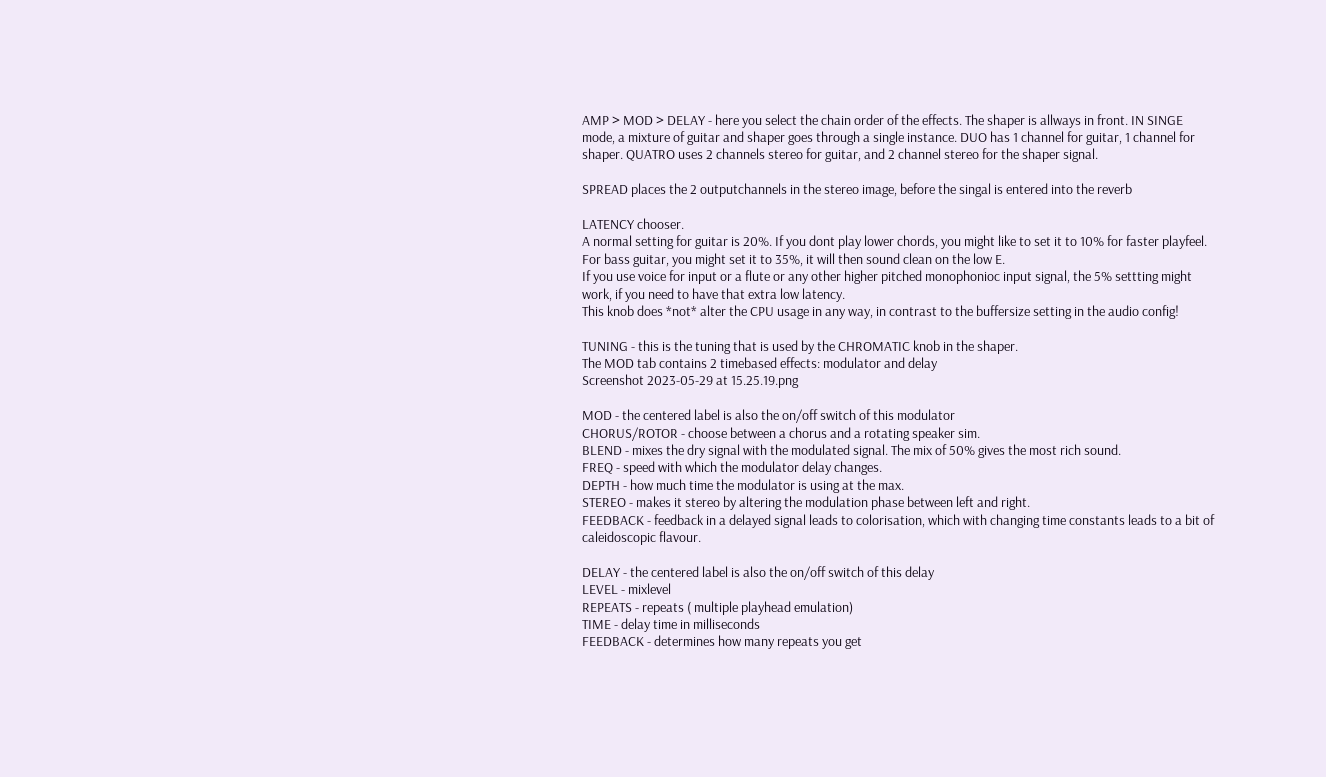AMP > MOD > DELAY - here you select the chain order of the effects. The shaper is allways in front. IN SINGE mode, a mixture of guitar and shaper goes through a single instance. DUO has 1 channel for guitar, 1 channel for shaper. QUATRO uses 2 channels stereo for guitar, and 2 channel stereo for the shaper signal.

SPREAD places the 2 outputchannels in the stereo image, before the singal is entered into the reverb

LATENCY chooser.
A normal setting for guitar is 20%. If you dont play lower chords, you might like to set it to 10% for faster playfeel. For bass guitar, you might set it to 35%, it will then sound clean on the low E.
If you use voice for input or a flute or any other higher pitched monophonioc input signal, the 5% settting might work, if you need to have that extra low latency.
This knob does *not* alter the CPU usage in any way, in contrast to the buffersize setting in the audio config!

TUNING - this is the tuning that is used by the CHROMATIC knob in the shaper.
The MOD tab contains 2 timebased effects: modulator and delay
Screenshot 2023-05-29 at 15.25.19.png

MOD - the centered label is also the on/off switch of this modulator
CHORUS/ROTOR - choose between a chorus and a rotating speaker sim.
BLEND - mixes the dry signal with the modulated signal. The mix of 50% gives the most rich sound.
FREQ - speed with which the modulator delay changes.
DEPTH - how much time the modulator is using at the max.
STEREO - makes it stereo by altering the modulation phase between left and right.
FEEDBACK - feedback in a delayed signal leads to colorisation, which with changing time constants leads to a bit of caleidoscopic flavour.

DELAY - the centered label is also the on/off switch of this delay
LEVEL - mixlevel
REPEATS - repeats ( multiple playhead emulation)
TIME - delay time in milliseconds
FEEDBACK - determines how many repeats you get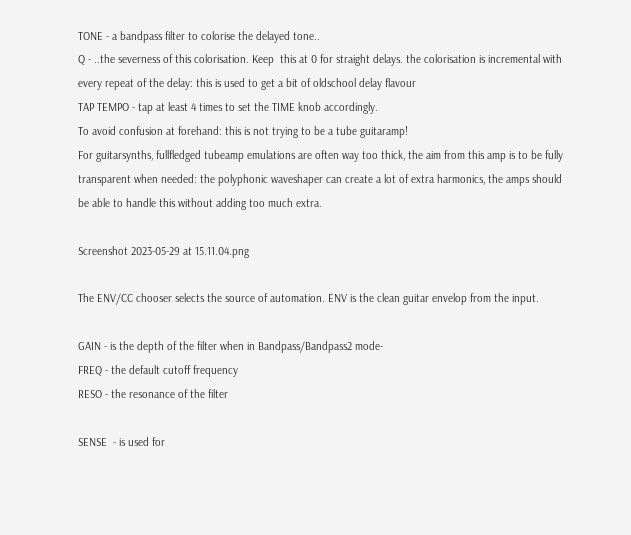TONE - a bandpass filter to colorise the delayed tone..
Q - ..the severness of this colorisation. Keep  this at 0 for straight delays. the colorisation is incremental with every repeat of the delay: this is used to get a bit of oldschool delay flavour
TAP TEMPO - tap at least 4 times to set the TIME knob accordingly.
To avoid confusion at forehand: this is not trying to be a tube guitaramp!
For guitarsynths, fullfledged tubeamp emulations are often way too thick, the aim from this amp is to be fully transparent when needed: the polyphonic waveshaper can create a lot of extra harmonics, the amps should be able to handle this without adding too much extra.

Screenshot 2023-05-29 at 15.11.04.png

The ENV/CC chooser selects the source of automation. ENV is the clean guitar envelop from the input.

GAIN - is the depth of the filter when in Bandpass/Bandpass2 mode-
FREQ - the default cutoff frequency
RESO - the resonance of the filter

SENSE  - is used for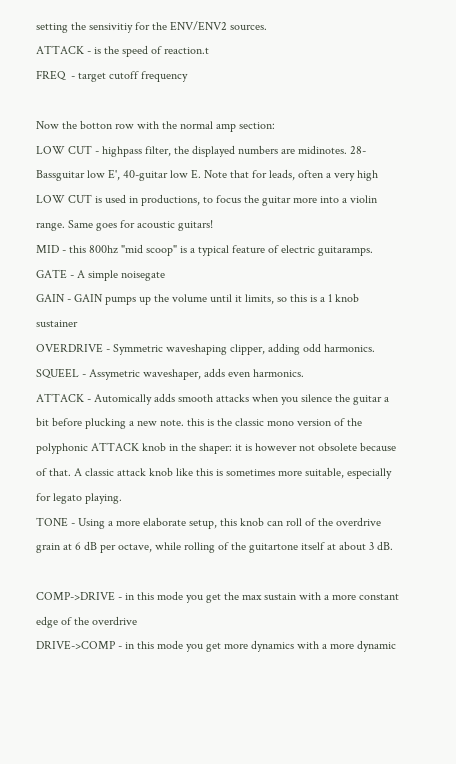setting the sensivitiy for the ENV/ENV2 sources.
ATTACK - is the speed of reaction.t
FREQ  - target cutoff frequency

Now the botton row with the normal amp section:
LOW CUT - highpass filter, the displayed numbers are midinotes. 28-Bassguitar low E', 40-guitar low E. Note that for leads, often a very high LOW CUT is used in productions, to focus the guitar more into a violin range. Same goes for acoustic guitars!
MID - this 800hz "mid scoop" is a typical feature of electric guitaramps.
GATE - A simple noisegate
GAIN - GAIN pumps up the volume until it limits, so this is a 1 knob sustainer
OVERDRIVE - Symmetric waveshaping clipper, adding odd harmonics.
SQUEEL - Assymetric waveshaper, adds even harmonics.
ATTACK - Automically adds smooth attacks when you silence the guitar a bit before plucking a new note. this is the classic mono version of the polyphonic ATTACK knob in the shaper: it is however not obsolete because of that. A classic attack knob like this is sometimes more suitable, especially for legato playing.
TONE - Using a more elaborate setup, this knob can roll of the overdrive grain at 6 dB per octave, while rolling of the guitartone itself at about 3 dB.

COMP->DRIVE - in this mode you get the max sustain with a more constant edge of the overdrive
DRIVE->COMP - in this mode you get more dynamics with a more dynamic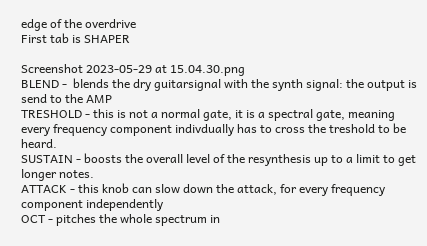edge of the overdrive
First tab is SHAPER

Screenshot 2023-05-29 at 15.04.30.png
BLEND -  blends the dry guitarsignal with the synth signal: the output is send to the AMP
TRESHOLD - this is not a normal gate, it is a spectral gate, meaning every frequency component indivdually has to cross the treshold to be heard.
SUSTAIN - boosts the overall level of the resynthesis up to a limit to get longer notes.
ATTACK - this knob can slow down the attack, for every frequency component independently
OCT - pitches the whole spectrum in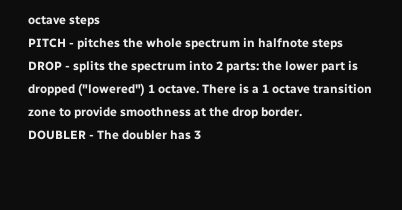octave steps
PITCH - pitches the whole spectrum in halfnote steps
DROP - splits the spectrum into 2 parts: the lower part is dropped ("lowered") 1 octave. There is a 1 octave transition zone to provide smoothness at the drop border.
DOUBLER - The doubler has 3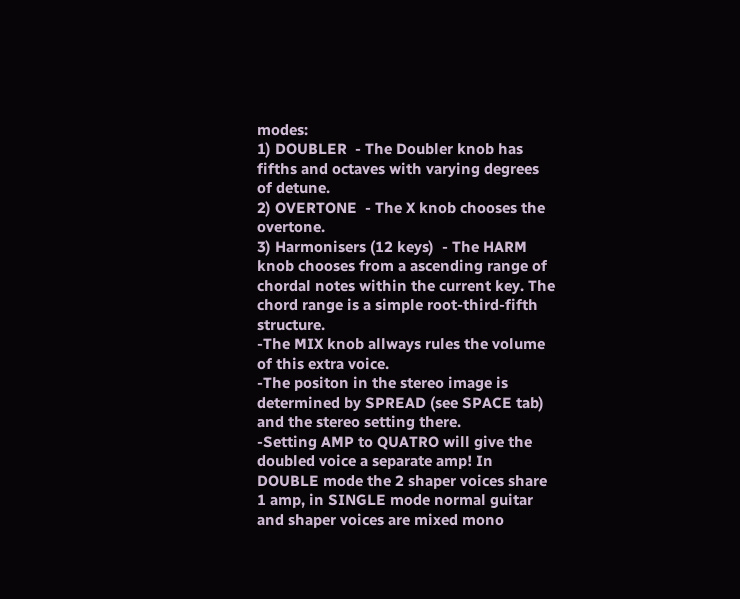modes:
1) DOUBLER  - The Doubler knob has fifths and octaves with varying degrees of detune.
2) OVERTONE  - The X knob chooses the overtone.
3) Harmonisers (12 keys)  - The HARM knob chooses from a ascending range of chordal notes within the current key. The chord range is a simple root-third-fifth structure.
-The MIX knob allways rules the volume of this extra voice.
-The positon in the stereo image is determined by SPREAD (see SPACE tab) and the stereo setting there.
-Setting AMP to QUATRO will give the doubled voice a separate amp! In DOUBLE mode the 2 shaper voices share 1 amp, in SINGLE mode normal guitar and shaper voices are mixed mono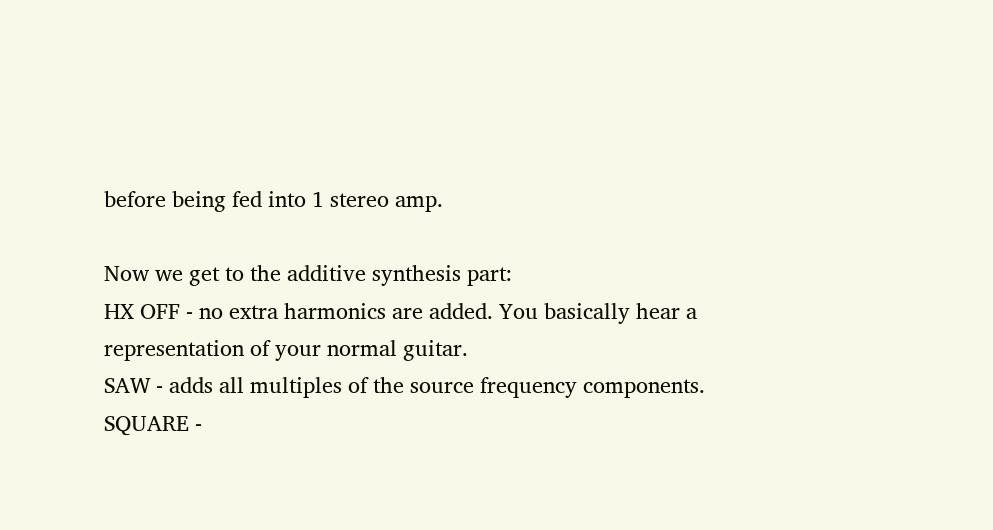before being fed into 1 stereo amp.

Now we get to the additive synthesis part:
HX OFF - no extra harmonics are added. You basically hear a representation of your normal guitar.
SAW - adds all multiples of the source frequency components.
SQUARE -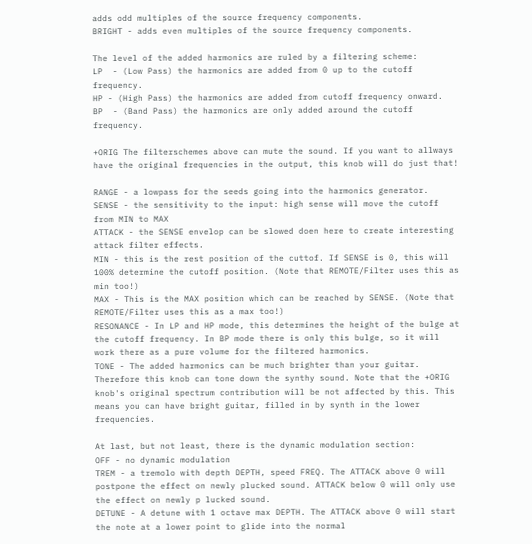adds odd multiples of the source frequency components.
BRIGHT - adds even multiples of the source frequency components.

The level of the added harmonics are ruled by a filtering scheme:
LP  - (Low Pass) the harmonics are added from 0 up to the cutoff frequency.
HP - (High Pass) the harmonics are added from cutoff frequency onward.
BP  - (Band Pass) the harmonics are only added around the cutoff frequency.

+ORIG The filterschemes above can mute the sound. If you want to allways have the original frequencies in the output, this knob will do just that!

RANGE - a lowpass for the seeds going into the harmonics generator.
SENSE - the sensitivity to the input: high sense will move the cutoff from MIN to MAX
ATTACK - the SENSE envelop can be slowed doen here to create interesting attack filter effects.
MIN - this is the rest position of the cuttof. If SENSE is 0, this will 100% determine the cutoff position. (Note that REMOTE/Filter uses this as min too!)
MAX - This is the MAX position which can be reached by SENSE. (Note that REMOTE/Filter uses this as a max too!)
RESONANCE - In LP and HP mode, this determines the height of the bulge at the cutoff frequency. In BP mode there is only this bulge, so it will work there as a pure volume for the filtered harmonics.
TONE - The added harmonics can be much brighter than your guitar. Therefore this knob can tone down the synthy sound. Note that the +ORIG knob's original spectrum contribution will be not affected by this. This means you can have bright guitar, filled in by synth in the lower frequencies.

At last, but not least, there is the dynamic modulation section:
OFF - no dynamic modulation
TREM - a tremolo with depth DEPTH, speed FREQ. The ATTACK above 0 will postpone the effect on newly plucked sound. ATTACK below 0 will only use the effect on newly p lucked sound.
DETUNE - A detune with 1 octave max DEPTH. The ATTACK above 0 will start the note at a lower point to glide into the normal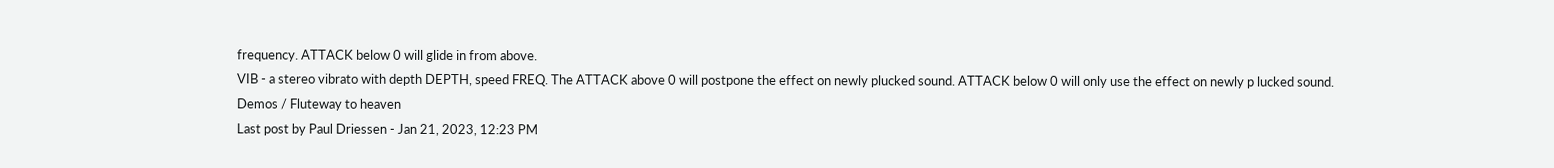frequency. ATTACK below 0 will glide in from above.
VIB - a stereo vibrato with depth DEPTH, speed FREQ. The ATTACK above 0 will postpone the effect on newly plucked sound. ATTACK below 0 will only use the effect on newly p lucked sound.
Demos / Fluteway to heaven
Last post by Paul Driessen - Jan 21, 2023, 12:23 PM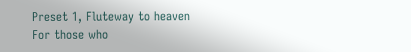Preset 1, Fluteway to heaven
For those who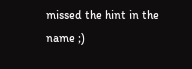missed the hint in the name ;)